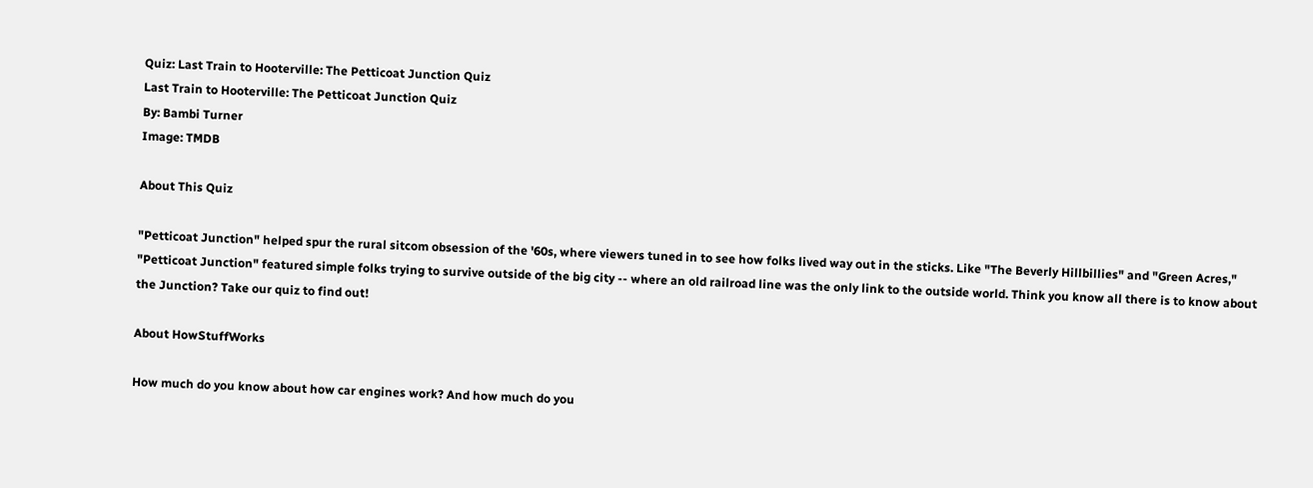Quiz: Last Train to Hooterville: The Petticoat Junction Quiz
Last Train to Hooterville: The Petticoat Junction Quiz
By: Bambi Turner
Image: TMDB

About This Quiz

"Petticoat Junction" helped spur the rural sitcom obsession of the '60s, where viewers tuned in to see how folks lived way out in the sticks. Like "The Beverly Hillbillies" and "Green Acres," "Petticoat Junction" featured simple folks trying to survive outside of the big city -- where an old railroad line was the only link to the outside world. Think you know all there is to know about the Junction? Take our quiz to find out!

About HowStuffWorks

How much do you know about how car engines work? And how much do you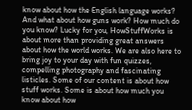know about how the English language works? And what about how guns work? How much do you know? Lucky for you, HowStuffWorks is about more than providing great answers about how the world works. We are also here to bring joy to your day with fun quizzes, compelling photography and fascinating listicles. Some of our content is about how stuff works. Some is about how much you know about how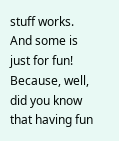stuff works. And some is just for fun! Because, well, did you know that having fun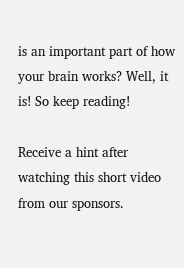is an important part of how your brain works? Well, it is! So keep reading!

Receive a hint after watching this short video from our sponsors.